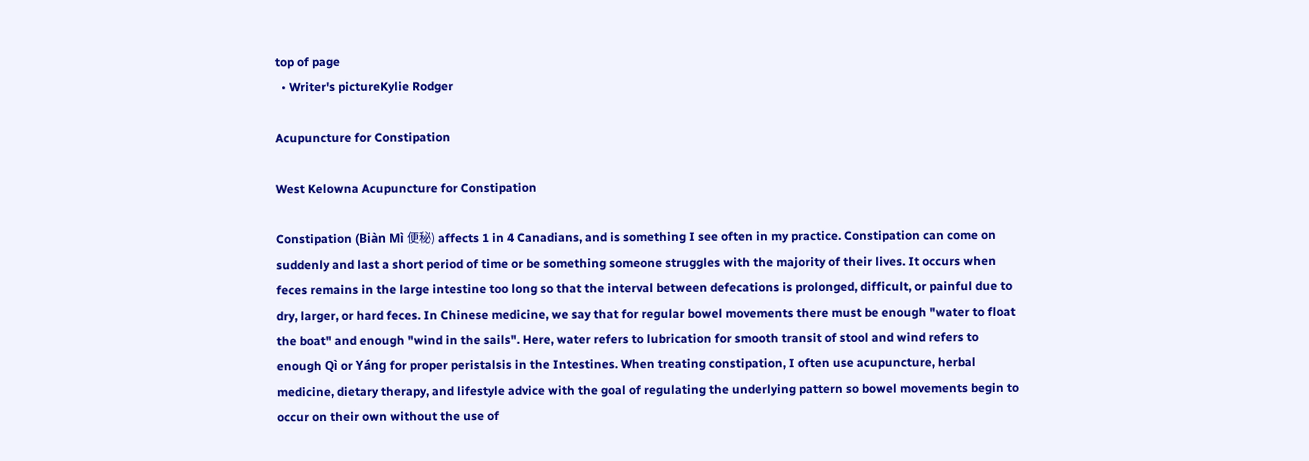top of page
  • Writer's pictureKylie Rodger

Acupuncture for Constipation

West Kelowna Acupuncture for Constipation

Constipation (Biàn Mì 便秘) affects 1 in 4 Canadians, and is something I see often in my practice. Constipation can come on suddenly and last a short period of time or be something someone struggles with the majority of their lives. It occurs when feces remains in the large intestine too long so that the interval between defecations is prolonged, difficult, or painful due to dry, larger, or hard feces. In Chinese medicine, we say that for regular bowel movements there must be enough "water to float the boat" and enough "wind in the sails". Here, water refers to lubrication for smooth transit of stool and wind refers to enough Qì or Yáng for proper peristalsis in the Intestines. When treating constipation, I often use acupuncture, herbal medicine, dietary therapy, and lifestyle advice with the goal of regulating the underlying pattern so bowel movements begin to occur on their own without the use of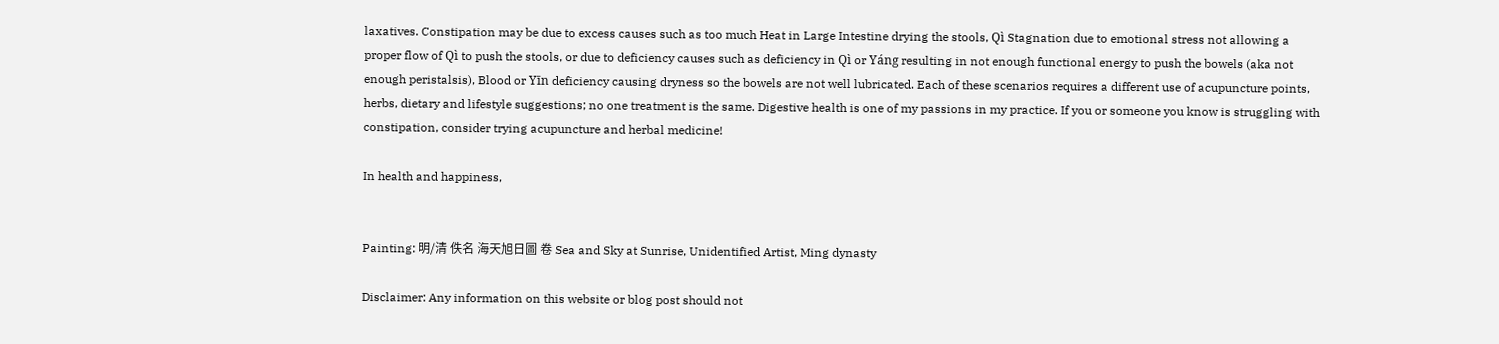laxatives. Constipation may be due to excess causes such as too much Heat in Large Intestine drying the stools, Qì Stagnation due to emotional stress not allowing a proper flow of Qì to push the stools, or due to deficiency causes such as deficiency in Qì or Yáng resulting in not enough functional energy to push the bowels (aka not enough peristalsis), Blood or Yīn deficiency causing dryness so the bowels are not well lubricated. Each of these scenarios requires a different use of acupuncture points, herbs, dietary and lifestyle suggestions; no one treatment is the same. Digestive health is one of my passions in my practice. If you or someone you know is struggling with constipation, consider trying acupuncture and herbal medicine!

In health and happiness,


Painting: 明/清 佚名 海天旭日圖 卷 Sea and Sky at Sunrise, Unidentified Artist, Ming dynasty

Disclaimer: Any information on this website or blog post should not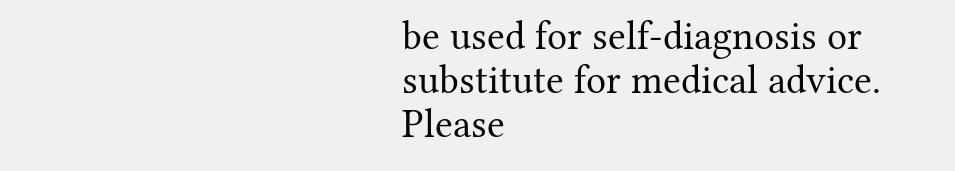be used for self-diagnosis or substitute for medical advice. Please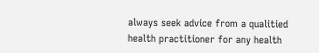always seek advice from a qualitied health practitioner for any health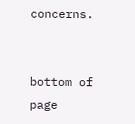concerns.


bottom of page